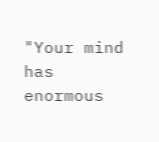"Your mind has enormous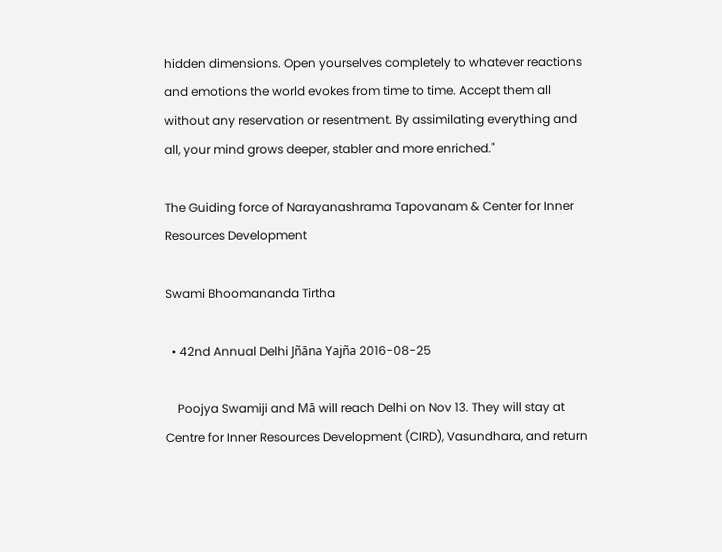hidden dimensions. Open yourselves completely to whatever reactions and emotions the world evokes from time to time. Accept them all without any reservation or resentment. By assimilating everything and all, your mind grows deeper, stabler and more enriched."

The Guiding force of Narayanashrama Tapovanam & Center for Inner Resources Development

Swami Bhoomananda Tirtha

  • 42nd Annual Delhi Jñāna Yajña 2016-08-25

    Poojya Swamiji and Mā will reach Delhi on Nov 13. They will stay at Centre for Inner Resources Development (CIRD), Vasundhara, and return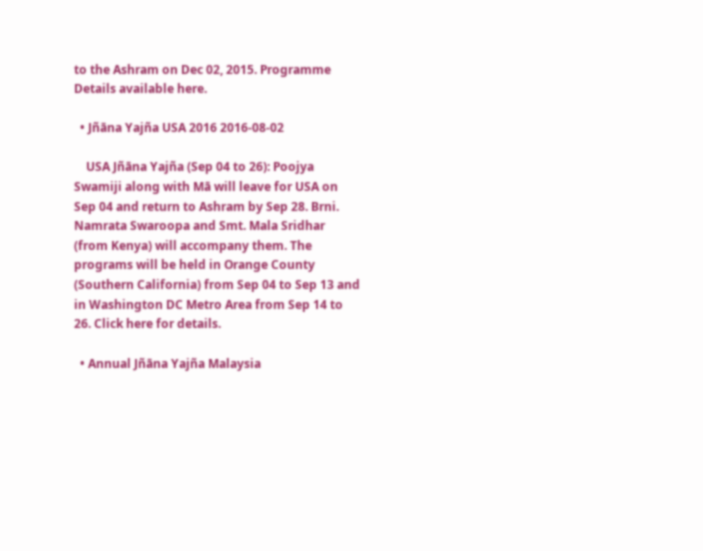to the Ashram on Dec 02, 2015. Programme Details available here.

  • Jñāna Yajña USA 2016 2016-08-02

    USA Jñāna Yajña (Sep 04 to 26): Poojya Swamiji along with Mā will leave for USA on Sep 04 and return to Ashram by Sep 28. Brni. Namrata Swaroopa and Smt. Mala Sridhar  (from Kenya) will accompany them. The programs will be held in Orange County (Southern California) from Sep 04 to Sep 13 and in Washington DC Metro Area from Sep 14 to 26. Click here for details.

  • Annual Jñāna Yajña Malaysia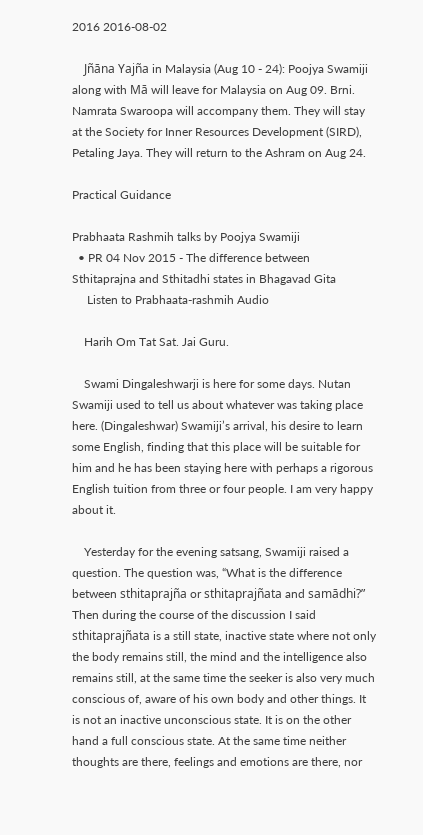2016 2016-08-02

    Jñāna Yajña in Malaysia (Aug 10 - 24): Poojya Swamiji along with Mā will leave for Malaysia on Aug 09. Brni. Namrata Swaroopa will accompany them. They will stay at the Society for Inner Resources Development (SIRD), Petaling Jaya. They will return to the Ashram on Aug 24.

Practical Guidance

Prabhaata Rashmih talks by Poojya Swamiji
  • PR 04 Nov 2015 - The difference between Sthitaprajna and Sthitadhi states in Bhagavad Gita
     Listen to Prabhaata-rashmih Audio

    Harih Om Tat Sat. Jai Guru.

    Swami Dingaleshwarji is here for some days. Nutan Swamiji used to tell us about whatever was taking place here. (Dingaleshwar) Swamiji’s arrival, his desire to learn some English, finding that this place will be suitable for him and he has been staying here with perhaps a rigorous English tuition from three or four people. I am very happy about it.

    Yesterday for the evening satsang, Swamiji raised a question. The question was, “What is the difference between sthitaprajña or sthitaprajñata and samādhi?” Then during the course of the discussion I said sthitaprajñata is a still state, inactive state where not only the body remains still, the mind and the intelligence also remains still, at the same time the seeker is also very much conscious of, aware of his own body and other things. It is not an inactive unconscious state. It is on the other hand a full conscious state. At the same time neither thoughts are there, feelings and emotions are there, nor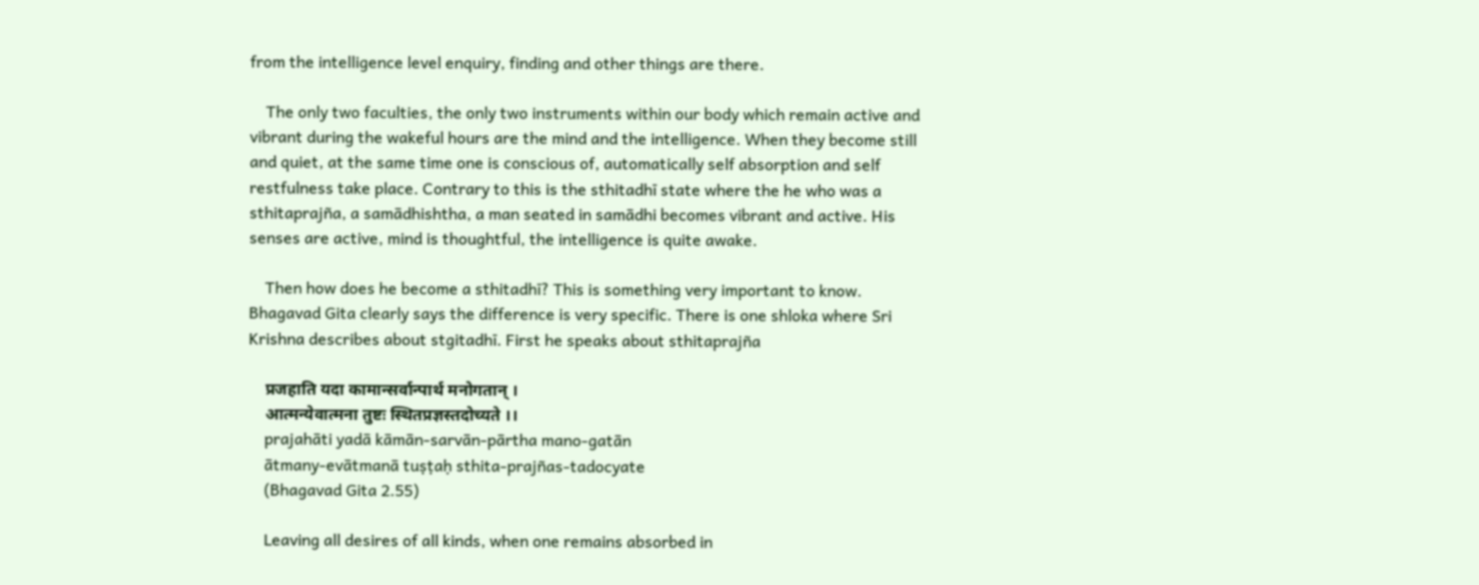from the intelligence level enquiry, finding and other things are there.

    The only two faculties, the only two instruments within our body which remain active and vibrant during the wakeful hours are the mind and the intelligence. When they become still and quiet, at the same time one is conscious of, automatically self absorption and self restfulness take place. Contrary to this is the sthitadhī state where the he who was a sthitaprajña, a samādhishtha, a man seated in samādhi becomes vibrant and active. His senses are active, mind is thoughtful, the intelligence is quite awake.

    Then how does he become a sthitadhī? This is something very important to know. Bhagavad Gita clearly says the difference is very specific. There is one shloka where Sri Krishna describes about stgitadhī. First he speaks about sthitaprajña

    प्रजहाति यदा कामान्सर्वान्पार्थ मनोगतान् ।
    आत्मन्येवात्मना तुष्टः स्थितप्रज्ञस्तदोच्यते ।।
    prajahāti yadā kāmān-sarvān-pārtha mano-gatān
    ātmany-evātmanā tuṣṭaḥ sthita-prajñas-tadocyate
    (Bhagavad Gita 2.55)

    Leaving all desires of all kinds, when one remains absorbed in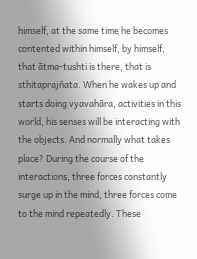himself, at the same time he becomes contented within himself, by himself, that ātma-tushti is there, that is sthitaprajñata. When he wakes up and starts doing vyavahāra, activities in this world, his senses will be interacting with the objects. And normally what takes place? During the course of the interactions, three forces constantly surge up in the mind, three forces come to the mind repeatedly. These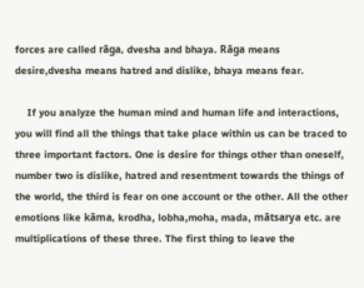forces are called rāga, dvesha and bhaya. Rāga means desire,dvesha means hatred and dislike, bhaya means fear.

    If you analyze the human mind and human life and interactions, you will find all the things that take place within us can be traced to three important factors. One is desire for things other than oneself, number two is dislike, hatred and resentment towards the things of the world, the third is fear on one account or the other. All the other emotions like kāma, krodha, lobha,moha, mada, mātsarya etc. are multiplications of these three. The first thing to leave the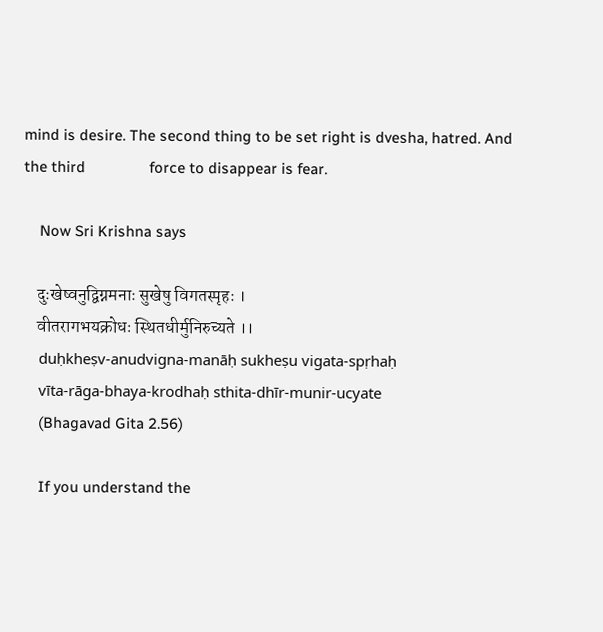mind is desire. The second thing to be set right is dvesha, hatred. And the third                force to disappear is fear.

    Now Sri Krishna says

    दुःखेष्वनुद्विग्नमनाः सुखेषु विगतस्पृहः ।
    वीतरागभयक्रोधः स्थितधीर्मुनिरुच्यते ।।
    duḥkheṣv-anudvigna-manāḥ sukheṣu vigata-spṛhaḥ
    vīta-rāga-bhaya-krodhaḥ sthita-dhīr-munir-ucyate
    (Bhagavad Gita 2.56)

    If you understand the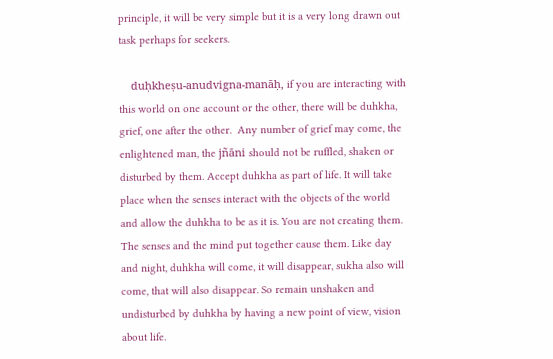principle, it will be very simple but it is a very long drawn out task perhaps for seekers.

    duḥkheṣu-anudvigna-manāḥ, if you are interacting with this world on one account or the other, there will be duhkha, grief, one after the other.  Any number of grief may come, the enlightened man, the jñāni should not be ruffled, shaken or disturbed by them. Accept duhkha as part of life. It will take place when the senses interact with the objects of the world and allow the duhkha to be as it is. You are not creating them. The senses and the mind put together cause them. Like day and night, duhkha will come, it will disappear, sukha also will come, that will also disappear. So remain unshaken and undisturbed by duhkha by having a new point of view, vision about life.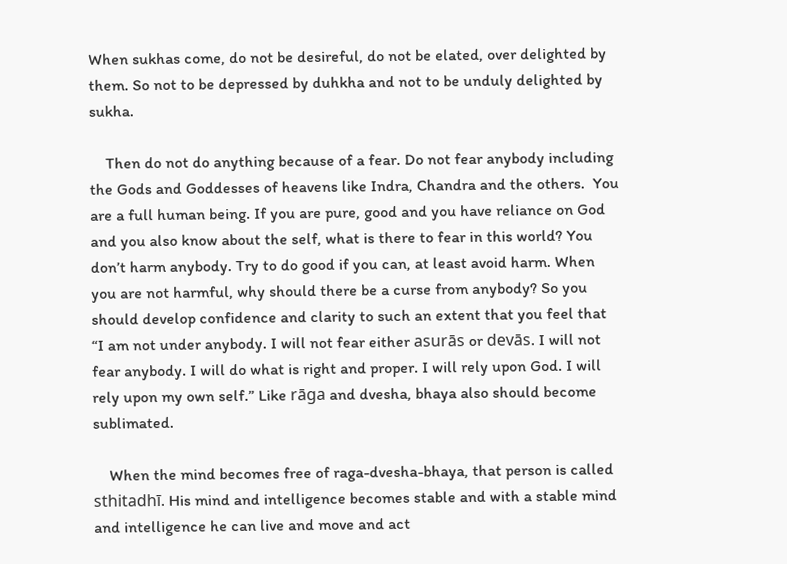When sukhas come, do not be desireful, do not be elated, over delighted by them. So not to be depressed by duhkha and not to be unduly delighted by sukha.

    Then do not do anything because of a fear. Do not fear anybody including the Gods and Goddesses of heavens like Indra, Chandra and the others.  You are a full human being. If you are pure, good and you have reliance on God and you also know about the self, what is there to fear in this world? You don’t harm anybody. Try to do good if you can, at least avoid harm. When you are not harmful, why should there be a curse from anybody? So you should develop confidence and clarity to such an extent that you feel that “I am not under anybody. I will not fear either asurās or devās. I will not fear anybody. I will do what is right and proper. I will rely upon God. I will rely upon my own self.” Like rāga and dvesha, bhaya also should become sublimated.

    When the mind becomes free of raga-dvesha-bhaya, that person is called sthitadhī. His mind and intelligence becomes stable and with a stable mind and intelligence he can live and move and act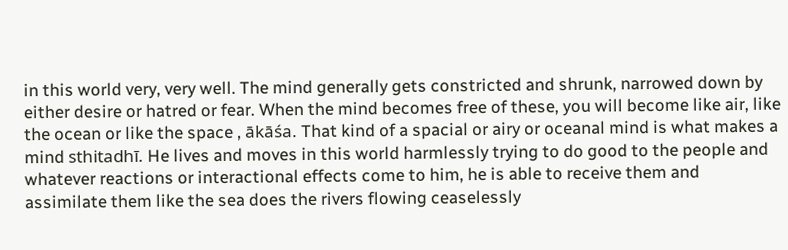in this world very, very well. The mind generally gets constricted and shrunk, narrowed down by either desire or hatred or fear. When the mind becomes free of these, you will become like air, like the ocean or like the space , ākāśa. That kind of a spacial or airy or oceanal mind is what makes a mind sthitadhī. He lives and moves in this world harmlessly trying to do good to the people and whatever reactions or interactional effects come to him, he is able to receive them and assimilate them like the sea does the rivers flowing ceaselessly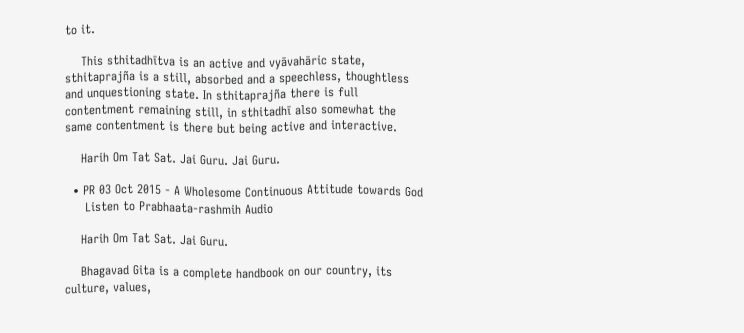to it.

    This sthitadhītva is an active and vyāvahāric state, sthitaprajña is a still, absorbed and a speechless, thoughtless and unquestioning state. In sthitaprajña there is full contentment remaining still, in sthitadhī also somewhat the same contentment is there but being active and interactive.

    Harih Om Tat Sat. Jai Guru. Jai Guru.

  • PR 03 Oct 2015 - A Wholesome Continuous Attitude towards God
     Listen to Prabhaata-rashmih Audio

    Harih Om Tat Sat. Jai Guru.

    Bhagavad Gita is a complete handbook on our country, its culture, values,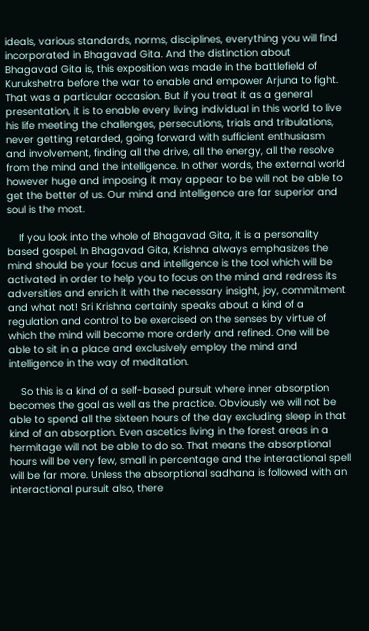ideals, various standards, norms, disciplines, everything you will find incorporated in Bhagavad Gita. And the distinction about Bhagavad Gita is, this exposition was made in the battlefield of Kurukshetra before the war to enable and empower Arjuna to fight. That was a particular occasion. But if you treat it as a general presentation, it is to enable every living individual in this world to live his life meeting the challenges, persecutions, trials and tribulations, never getting retarded, going forward with sufficient enthusiasm and involvement, finding all the drive, all the energy, all the resolve from the mind and the intelligence. In other words, the external world however huge and imposing it may appear to be will not be able to get the better of us. Our mind and intelligence are far superior and soul is the most.

    If you look into the whole of Bhagavad Gita, it is a personality based gospel. In Bhagavad Gita, Krishna always emphasizes the mind should be your focus and intelligence is the tool which will be activated in order to help you to focus on the mind and redress its adversities and enrich it with the necessary insight, joy, commitment and what not! Sri Krishna certainly speaks about a kind of a regulation and control to be exercised on the senses by virtue of which the mind will become more orderly and refined. One will be able to sit in a place and exclusively employ the mind and intelligence in the way of meditation.

    So this is a kind of a self-based pursuit where inner absorption becomes the goal as well as the practice. Obviously we will not be able to spend all the sixteen hours of the day excluding sleep in that kind of an absorption. Even ascetics living in the forest areas in a hermitage will not be able to do so. That means the absorptional hours will be very few, small in percentage and the interactional spell will be far more. Unless the absorptional sadhana is followed with an interactional pursuit also, there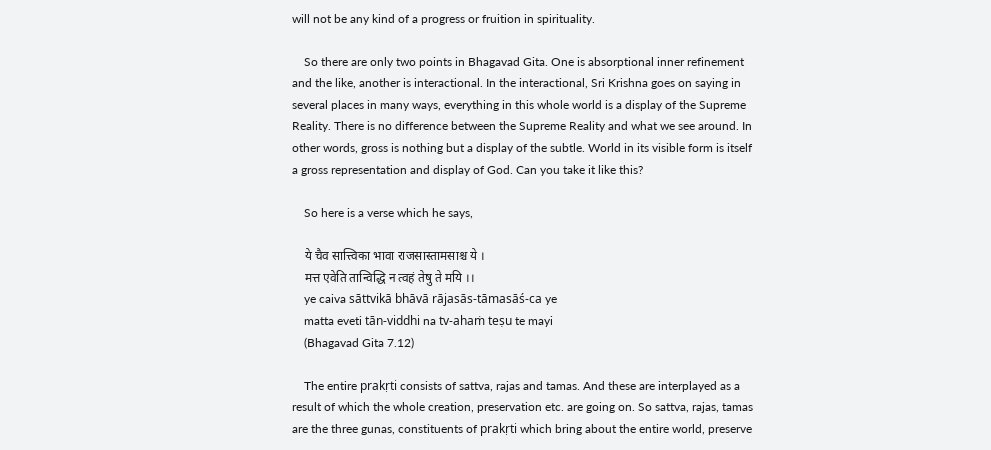will not be any kind of a progress or fruition in spirituality.

    So there are only two points in Bhagavad Gita. One is absorptional inner refinement and the like, another is interactional. In the interactional, Sri Krishna goes on saying in several places in many ways, everything in this whole world is a display of the Supreme Reality. There is no difference between the Supreme Reality and what we see around. In other words, gross is nothing but a display of the subtle. World in its visible form is itself a gross representation and display of God. Can you take it like this?

    So here is a verse which he says,

    ये चैव सात्त्विका भावा राजसास्तामसाश्च ये ।
    मत्त एवेति तान्विद्धि न त्वहं तेषु ते मयि ।।
    ye caiva sāttvikā bhāvā rājasās-tāmasāś-ca ye
    matta eveti tān-viddhi na tv-ahaṁ teṣu te mayi
    (Bhagavad Gita 7.12)

    The entire prakṛti consists of sattva, rajas and tamas. And these are interplayed as a result of which the whole creation, preservation etc. are going on. So sattva, rajas, tamas are the three gunas, constituents of prakṛti which bring about the entire world, preserve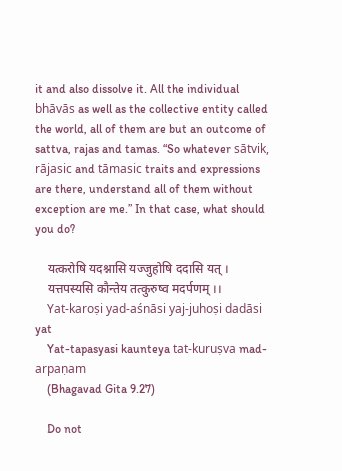it and also dissolve it. All the individual bhāvās as well as the collective entity called the world, all of them are but an outcome of sattva, rajas and tamas. “So whatever sātvik, rājasic and tāmasic traits and expressions are there, understand all of them without exception are me.” In that case, what should you do?

    यत्करोषि यदश्नासि यज्जुहोषि ददासि यत् ।
    यत्तपस्यसि कौन्तेय तत्कुरुष्व मदर्पणम् ।।
    Yat-karoṣi yad-aśnāsi yaj-juhoṣi dadāsi yat
    Yat-tapasyasi kaunteya tat-kuruṣva mad-arpaṇam
    (Bhagavad Gita 9.27)

    Do not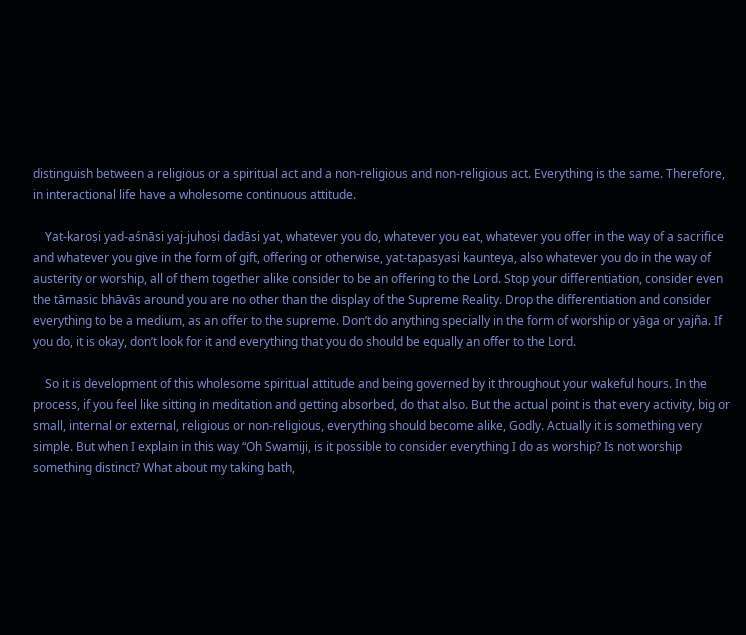distinguish between a religious or a spiritual act and a non-religious and non-religious act. Everything is the same. Therefore, in interactional life have a wholesome continuous attitude.

    Yat-karoṣi yad-aśnāsi yaj-juhoṣi dadāsi yat, whatever you do, whatever you eat, whatever you offer in the way of a sacrifice and whatever you give in the form of gift, offering or otherwise, yat-tapasyasi kaunteya, also whatever you do in the way of austerity or worship, all of them together alike consider to be an offering to the Lord. Stop your differentiation, consider even the tāmasic bhāvās around you are no other than the display of the Supreme Reality. Drop the differentiation and consider everything to be a medium, as an offer to the supreme. Don’t do anything specially in the form of worship or yāga or yajña. If you do, it is okay, don’t look for it and everything that you do should be equally an offer to the Lord.

    So it is development of this wholesome spiritual attitude and being governed by it throughout your wakeful hours. In the process, if you feel like sitting in meditation and getting absorbed, do that also. But the actual point is that every activity, big or small, internal or external, religious or non-religious, everything should become alike, Godly. Actually it is something very simple. But when I explain in this way “Oh Swamiji, is it possible to consider everything I do as worship? Is not worship something distinct? What about my taking bath,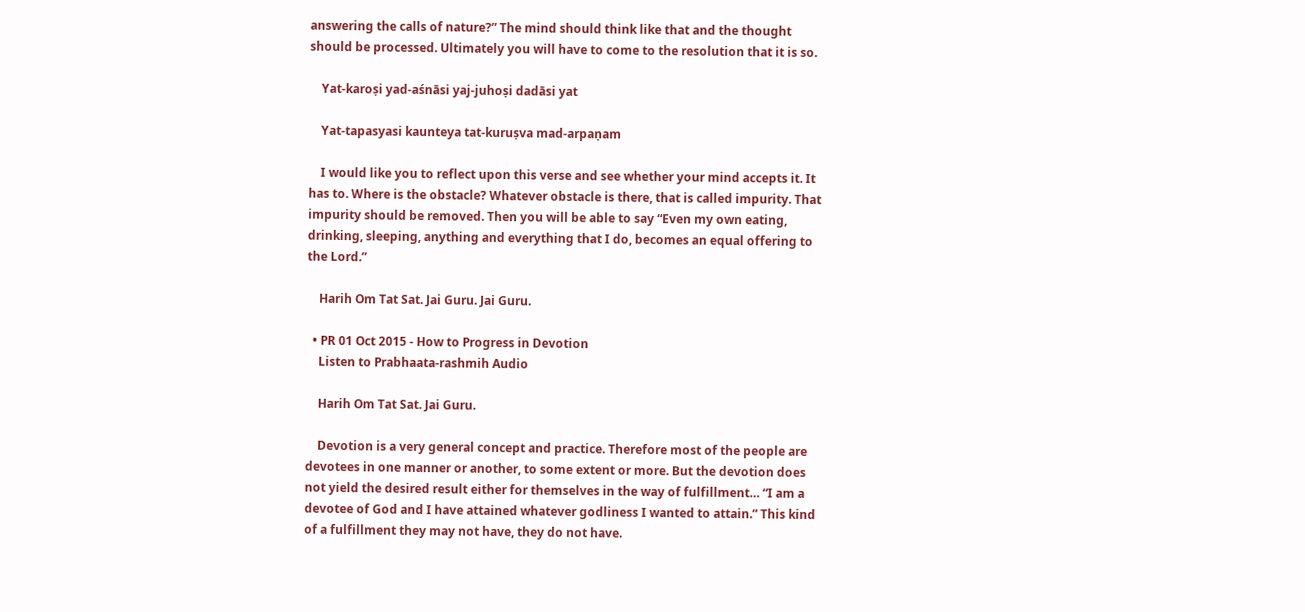answering the calls of nature?” The mind should think like that and the thought should be processed. Ultimately you will have to come to the resolution that it is so.

    Yat-karoṣi yad-aśnāsi yaj-juhoṣi dadāsi yat

    Yat-tapasyasi kaunteya tat-kuruṣva mad-arpaṇam

    I would like you to reflect upon this verse and see whether your mind accepts it. It has to. Where is the obstacle? Whatever obstacle is there, that is called impurity. That impurity should be removed. Then you will be able to say “Even my own eating, drinking, sleeping, anything and everything that I do, becomes an equal offering to the Lord.”

    Harih Om Tat Sat. Jai Guru. Jai Guru.

  • PR 01 Oct 2015 - How to Progress in Devotion
    Listen to Prabhaata-rashmih Audio

    Harih Om Tat Sat. Jai Guru.

    Devotion is a very general concept and practice. Therefore most of the people are devotees in one manner or another, to some extent or more. But the devotion does not yield the desired result either for themselves in the way of fulfillment… “I am a devotee of God and I have attained whatever godliness I wanted to attain.” This kind of a fulfillment they may not have, they do not have.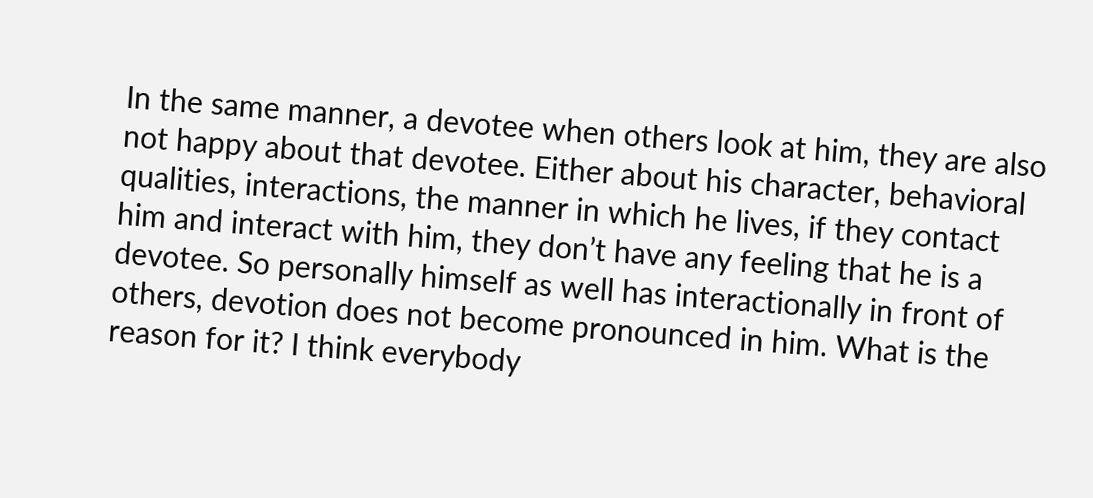In the same manner, a devotee when others look at him, they are also not happy about that devotee. Either about his character, behavioral qualities, interactions, the manner in which he lives, if they contact him and interact with him, they don’t have any feeling that he is a devotee. So personally himself as well has interactionally in front of others, devotion does not become pronounced in him. What is the reason for it? I think everybody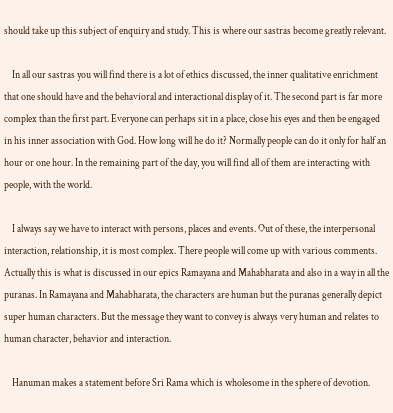should take up this subject of enquiry and study. This is where our sastras become greatly relevant.

    In all our sastras you will find there is a lot of ethics discussed, the inner qualitative enrichment that one should have and the behavioral and interactional display of it. The second part is far more complex than the first part. Everyone can perhaps sit in a place, close his eyes and then be engaged in his inner association with God. How long will he do it? Normally people can do it only for half an hour or one hour. In the remaining part of the day, you will find all of them are interacting with people, with the world.

    I always say we have to interact with persons, places and events. Out of these, the interpersonal interaction, relationship, it is most complex. There people will come up with various comments. Actually this is what is discussed in our epics Ramayana and Mahabharata and also in a way in all the puranas. In Ramayana and Mahabharata, the characters are human but the puranas generally depict super human characters. But the message they want to convey is always very human and relates to human character, behavior and interaction.

    Hanuman makes a statement before Sri Rama which is wholesome in the sphere of devotion.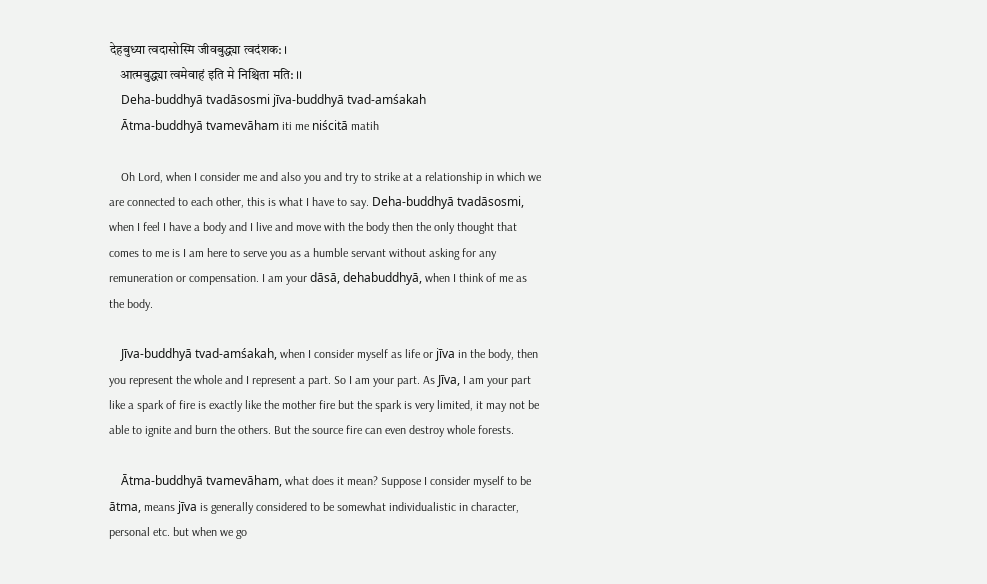देहबुध्या त्वदासोस्मि जीवबुद्ध्या त्वदंशक: ।
    आत्मबुद्ध्या त्वमेवाहं इति मे निश्चिता मति: ।।
    Deha-buddhyā tvadāsosmi jīva-buddhyā tvad-amśakah
    Ātma-buddhyā tvamevāham iti me niścitā matih

    Oh Lord, when I consider me and also you and try to strike at a relationship in which we are connected to each other, this is what I have to say. Deha-buddhyā tvadāsosmi, when I feel I have a body and I live and move with the body then the only thought that comes to me is I am here to serve you as a humble servant without asking for any remuneration or compensation. I am your dāsā, dehabuddhyā, when I think of me as the body.

    Jīva-buddhyā tvad-amśakah, when I consider myself as life or jīva in the body, then you represent the whole and I represent a part. So I am your part. As Jīva, I am your part like a spark of fire is exactly like the mother fire but the spark is very limited, it may not be able to ignite and burn the others. But the source fire can even destroy whole forests.

    Ātma-buddhyā tvamevāham, what does it mean? Suppose I consider myself to be ātma, means jīva is generally considered to be somewhat individualistic in character, personal etc. but when we go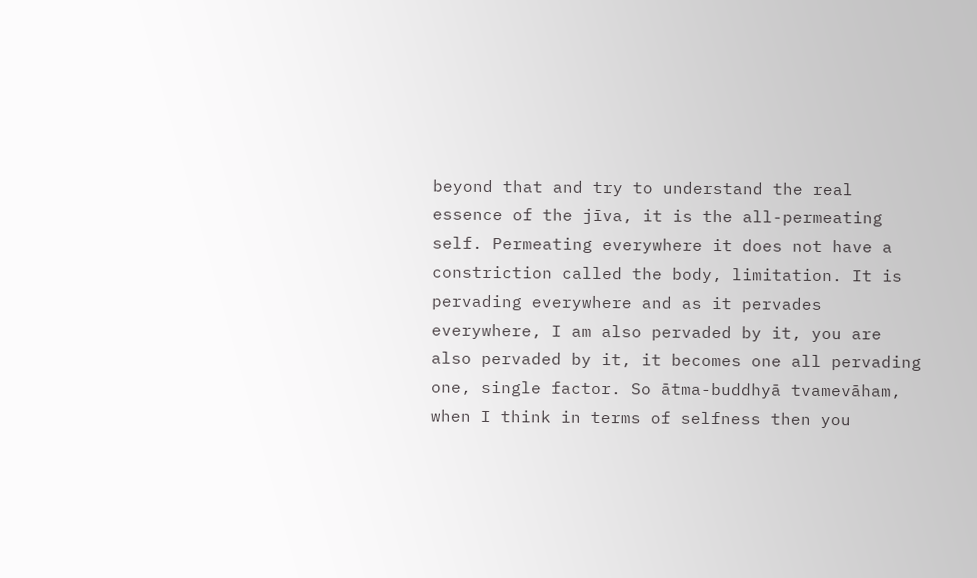beyond that and try to understand the real essence of the jīva, it is the all-permeating self. Permeating everywhere it does not have a constriction called the body, limitation. It is pervading everywhere and as it pervades everywhere, I am also pervaded by it, you are also pervaded by it, it becomes one all pervading one, single factor. So ātma-buddhyā tvamevāham, when I think in terms of selfness then you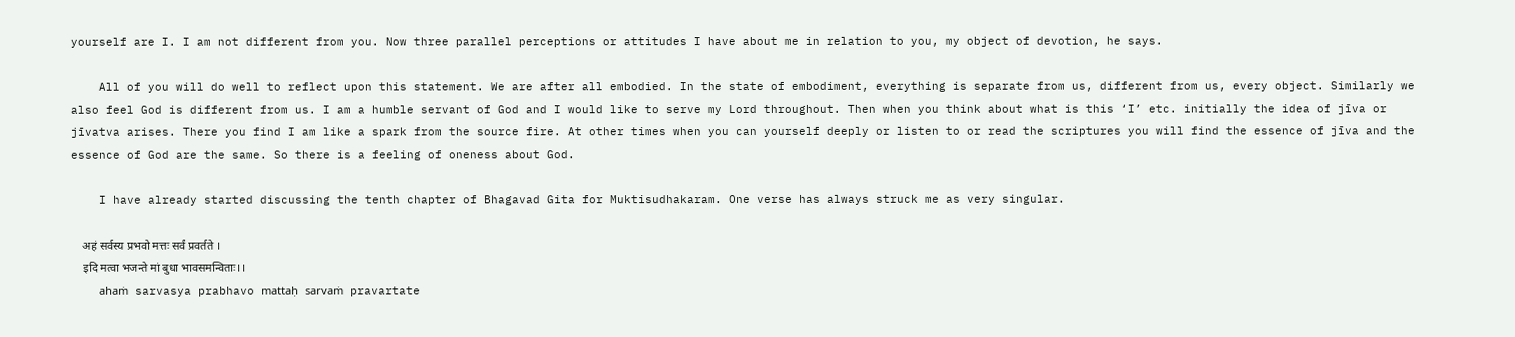yourself are I. I am not different from you. Now three parallel perceptions or attitudes I have about me in relation to you, my object of devotion, he says.

    All of you will do well to reflect upon this statement. We are after all embodied. In the state of embodiment, everything is separate from us, different from us, every object. Similarly we also feel God is different from us. I am a humble servant of God and I would like to serve my Lord throughout. Then when you think about what is this ‘I’ etc. initially the idea of jīva or jīvatva arises. There you find I am like a spark from the source fire. At other times when you can yourself deeply or listen to or read the scriptures you will find the essence of jīva and the essence of God are the same. So there is a feeling of oneness about God.

    I have already started discussing the tenth chapter of Bhagavad Gita for Muktisudhakaram. One verse has always struck me as very singular.

    अहं सर्वस्य प्रभवो मत्तः सर्वं प्रवर्तते ।
    इदि मत्वा भजन्ते मां बुधा भावसमन्विताः।।
    ahaṁ sarvasya prabhavo mattaḥ sarvaṁ pravartate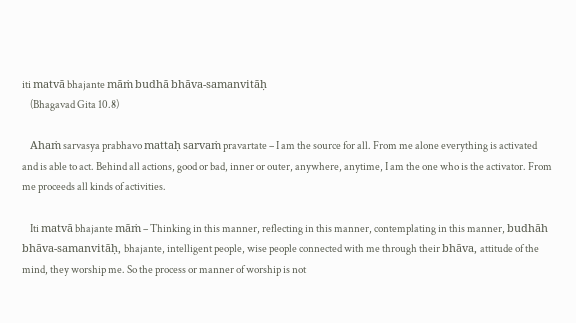iti matvā bhajante māṁ budhā bhāva-samanvitāḥ
    (Bhagavad Gita 10.8)

    Ahaṁ sarvasya prabhavo mattaḥ sarvaṁ pravartate – I am the source for all. From me alone everything is activated and is able to act. Behind all actions, good or bad, inner or outer, anywhere, anytime, I am the one who is the activator. From me proceeds all kinds of activities.

    Iti matvā bhajante māṁ – Thinking in this manner, reflecting in this manner, contemplating in this manner, budhāh bhāva-samanvitāḥ, bhajante, intelligent people, wise people connected with me through their bhāva, attitude of the mind, they worship me. So the process or manner of worship is not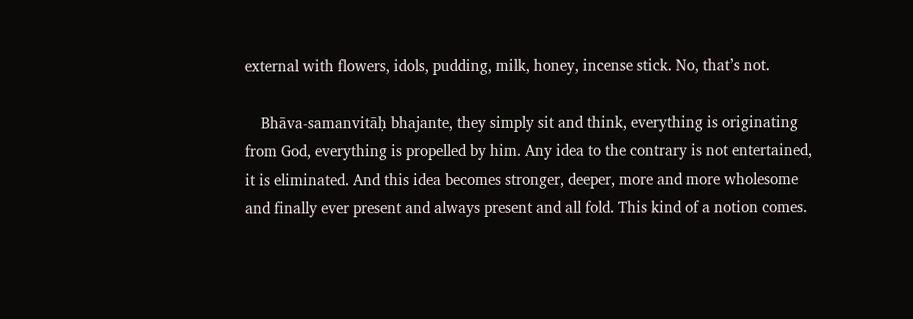external with flowers, idols, pudding, milk, honey, incense stick. No, that’s not.

    Bhāva-samanvitāḥ bhajante, they simply sit and think, everything is originating from God, everything is propelled by him. Any idea to the contrary is not entertained, it is eliminated. And this idea becomes stronger, deeper, more and more wholesome and finally ever present and always present and all fold. This kind of a notion comes.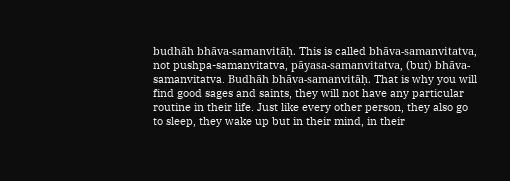budhāh bhāva-samanvitāḥ. This is called bhāva-samanvitatva, not pushpa-samanvitatva, pāyasa-samanvitatva, (but) bhāva-samanvitatva. Budhāh bhāva-samanvitāḥ. That is why you will find good sages and saints, they will not have any particular routine in their life. Just like every other person, they also go to sleep, they wake up but in their mind, in their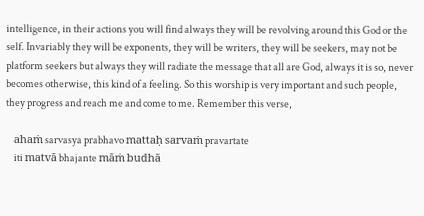intelligence, in their actions you will find always they will be revolving around this God or the self. Invariably they will be exponents, they will be writers, they will be seekers, may not be platform seekers but always they will radiate the message that all are God, always it is so, never becomes otherwise, this kind of a feeling. So this worship is very important and such people, they progress and reach me and come to me. Remember this verse,

    ahaṁ sarvasya prabhavo mattaḥ sarvaṁ pravartate
    iti matvā bhajante māṁ budhā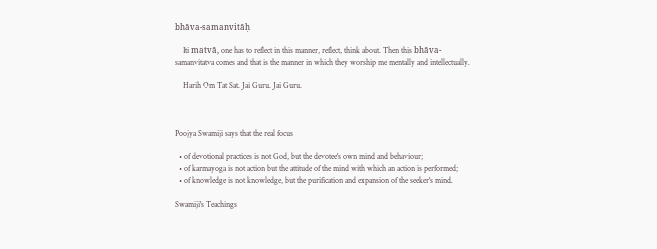bhāva-samanvitāḥ

    Iti matvā, one has to reflect in this manner, reflect, think about. Then this bhāva-samanvitatva comes and that is the manner in which they worship me mentally and intellectually.

    Harih Om Tat Sat. Jai Guru. Jai Guru.



Poojya Swamiji says that the real focus

  • of devotional practices is not God, but the devotee's own mind and behaviour;
  • of karmayoga is not action but the attitude of the mind with which an action is performed;
  • of knowledge is not knowledge, but the purification and expansion of the seeker's mind.

Swamiji's Teachings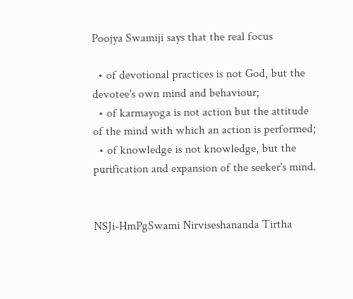Poojya Swamiji says that the real focus

  • of devotional practices is not God, but the devotee's own mind and behaviour;
  • of karmayoga is not action but the attitude of the mind with which an action is performed;
  • of knowledge is not knowledge, but the purification and expansion of the seeker's mind.


NSJi-HmPgSwami Nirviseshananda Tirtha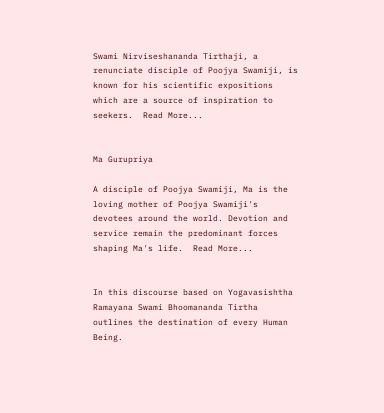Swami Nirviseshananda Tirthaji, a renunciate disciple of Poojya Swamiji, is known for his scientific expositions which are a source of inspiration to seekers.  Read More...


Ma Gurupriya

A disciple of Poojya Swamiji, Ma is the loving mother of Poojya Swamiji's devotees around the world. Devotion and service remain the predominant forces shaping Ma's life.  Read More...


In this discourse based on Yogavasishtha Ramayana Swami Bhoomananda Tirtha outlines the destination of every Human Being.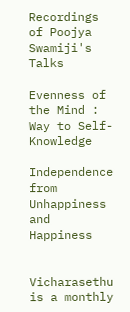Recordings of Poojya Swamiji's Talks

Evenness of the Mind : Way to Self-Knowledge

Independence from Unhappiness and Happiness


Vicharasethu is a monthly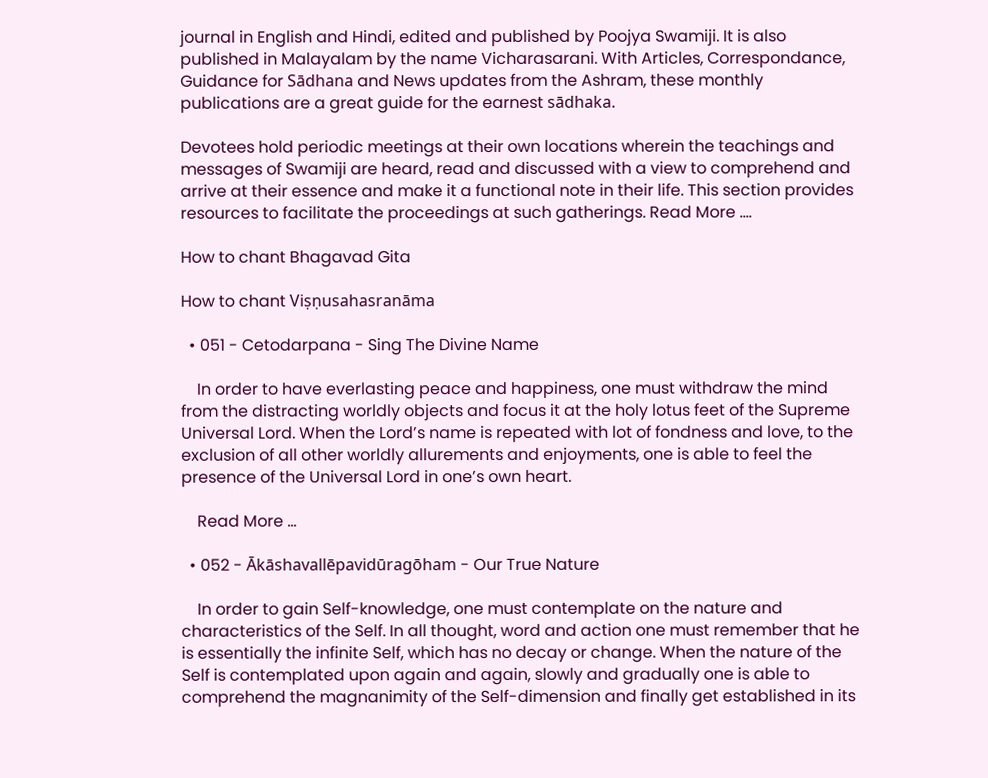journal in English and Hindi, edited and published by Poojya Swamiji. It is also published in Malayalam by the name Vicharasarani. With Articles, Correspondance, Guidance for Sādhana and News updates from the Ashram, these monthly publications are a great guide for the earnest sādhaka.

Devotees hold periodic meetings at their own locations wherein the teachings and messages of Swamiji are heard, read and discussed with a view to comprehend and arrive at their essence and make it a functional note in their life. This section provides resources to facilitate the proceedings at such gatherings. Read More ....

How to chant Bhagavad Gita

How to chant Viṣṇusahasranāma

  • 051 - Cetodarpana - Sing The Divine Name

    In order to have everlasting peace and happiness, one must withdraw the mind from the distracting worldly objects and focus it at the holy lotus feet of the Supreme Universal Lord. When the Lord’s name is repeated with lot of fondness and love, to the exclusion of all other worldly allurements and enjoyments, one is able to feel the presence of the Universal Lord in one’s own heart.

    Read More ...

  • 052 - Ākāshavallēpavidūragōham - Our True Nature

    In order to gain Self-knowledge, one must contemplate on the nature and characteristics of the Self. In all thought, word and action one must remember that he is essentially the infinite Self, which has no decay or change. When the nature of the Self is contemplated upon again and again, slowly and gradually one is able to comprehend the magnanimity of the Self-dimension and finally get established in its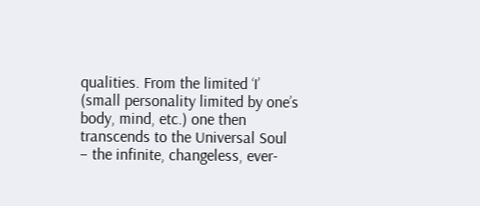qualities. From the limited ‘I’ (small personality limited by one’s body, mind, etc.) one then transcends to the Universal Soul – the infinite, changeless, ever-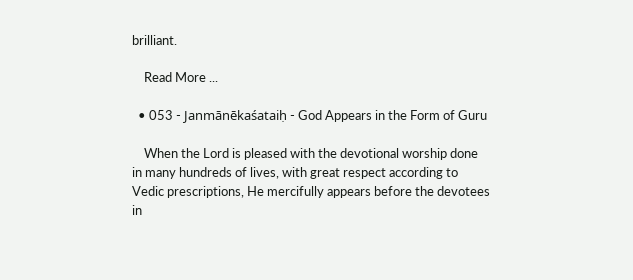brilliant.

    Read More ...

  • 053 - Janmānēkaśataiḥ - God Appears in the Form of Guru

    When the Lord is pleased with the devotional worship done in many hundreds of lives, with great respect according to Vedic prescriptions, He mercifully appears before the devotees in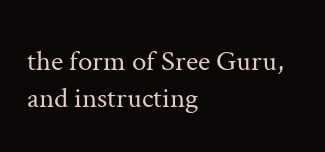the form of Sree Guru, and instructing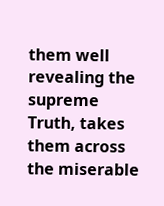them well revealing the supreme Truth, takes them across the miserable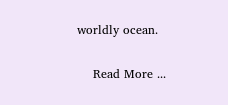worldly ocean.

    Read More ...